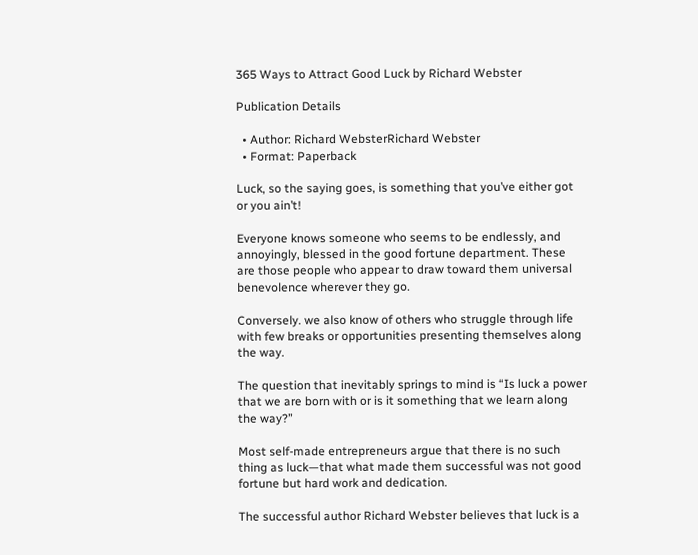365 Ways to Attract Good Luck by Richard Webster

Publication Details

  • Author: Richard WebsterRichard Webster
  • Format: Paperback

Luck, so the saying goes, is something that you’ve either got or you ain’t!

Everyone knows someone who seems to be endlessly, and annoyingly, blessed in the good fortune department. These are those people who appear to draw toward them universal benevolence wherever they go.

Conversely. we also know of others who struggle through life with few breaks or opportunities presenting themselves along the way.

The question that inevitably springs to mind is “Is luck a power that we are born with or is it something that we learn along the way?”

Most self-made entrepreneurs argue that there is no such thing as luck—that what made them successful was not good fortune but hard work and dedication.

The successful author Richard Webster believes that luck is a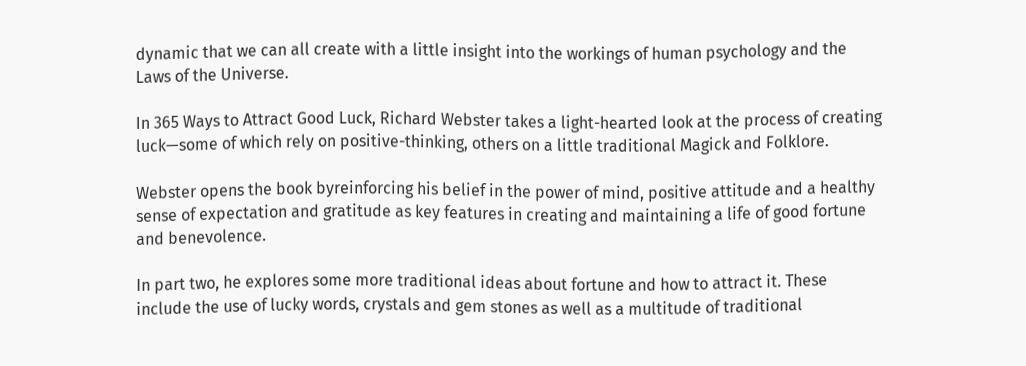dynamic that we can all create with a little insight into the workings of human psychology and the Laws of the Universe.

In 365 Ways to Attract Good Luck, Richard Webster takes a light-hearted look at the process of creating luck—some of which rely on positive-thinking, others on a little traditional Magick and Folklore.

Webster opens the book byreinforcing his belief in the power of mind, positive attitude and a healthy sense of expectation and gratitude as key features in creating and maintaining a life of good fortune and benevolence.

In part two, he explores some more traditional ideas about fortune and how to attract it. These include the use of lucky words, crystals and gem stones as well as a multitude of traditional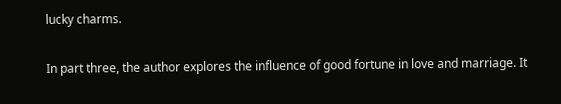lucky charms.

In part three, the author explores the influence of good fortune in love and marriage. It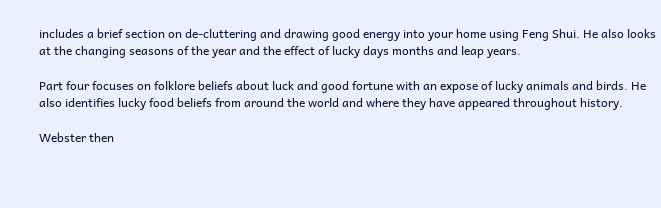includes a brief section on de-cluttering and drawing good energy into your home using Feng Shui. He also looks at the changing seasons of the year and the effect of lucky days months and leap years.

Part four focuses on folklore beliefs about luck and good fortune with an expose of lucky animals and birds. He also identifies lucky food beliefs from around the world and where they have appeared throughout history.

Webster then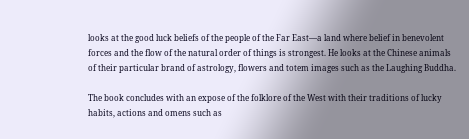looks at the good luck beliefs of the people of the Far East—a land where belief in benevolent forces and the flow of the natural order of things is strongest. He looks at the Chinese animals of their particular brand of astrology, flowers and totem images such as the Laughing Buddha.

The book concludes with an expose of the folklore of the West with their traditions of lucky habits, actions and omens such as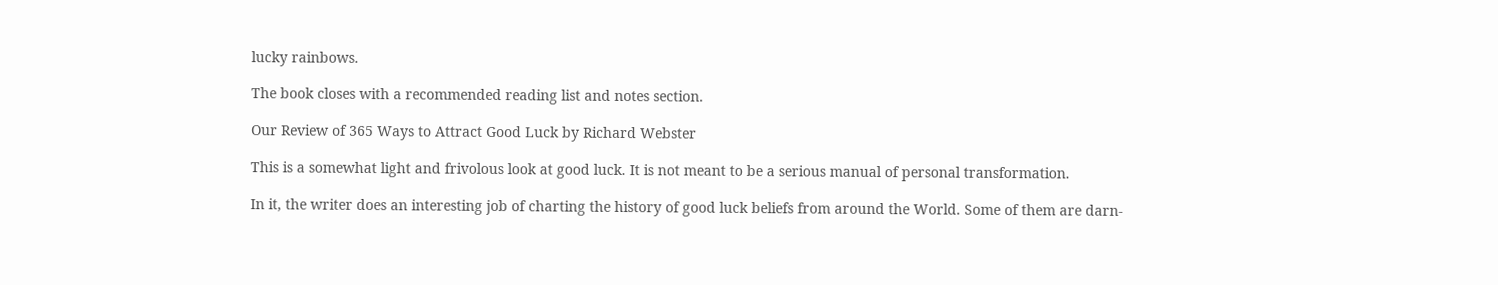lucky rainbows.

The book closes with a recommended reading list and notes section.

Our Review of 365 Ways to Attract Good Luck by Richard Webster

This is a somewhat light and frivolous look at good luck. It is not meant to be a serious manual of personal transformation.

In it, the writer does an interesting job of charting the history of good luck beliefs from around the World. Some of them are darn-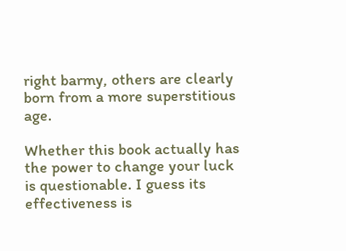right barmy, others are clearly born from a more superstitious age.

Whether this book actually has the power to change your luck is questionable. I guess its effectiveness is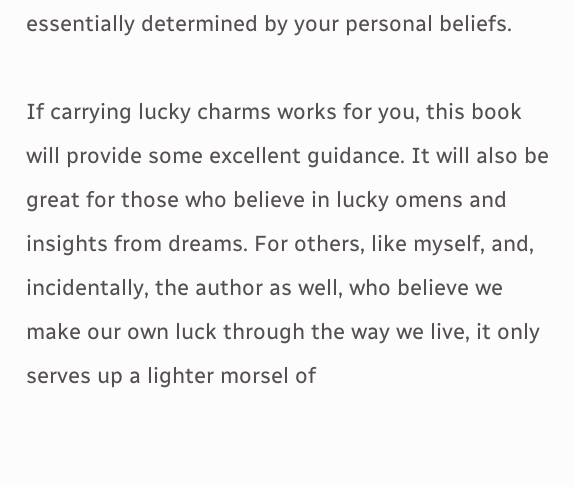essentially determined by your personal beliefs.

If carrying lucky charms works for you, this book will provide some excellent guidance. It will also be great for those who believe in lucky omens and insights from dreams. For others, like myself, and, incidentally, the author as well, who believe we make our own luck through the way we live, it only serves up a lighter morsel of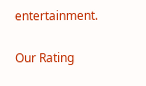entertainment.

Our Rating